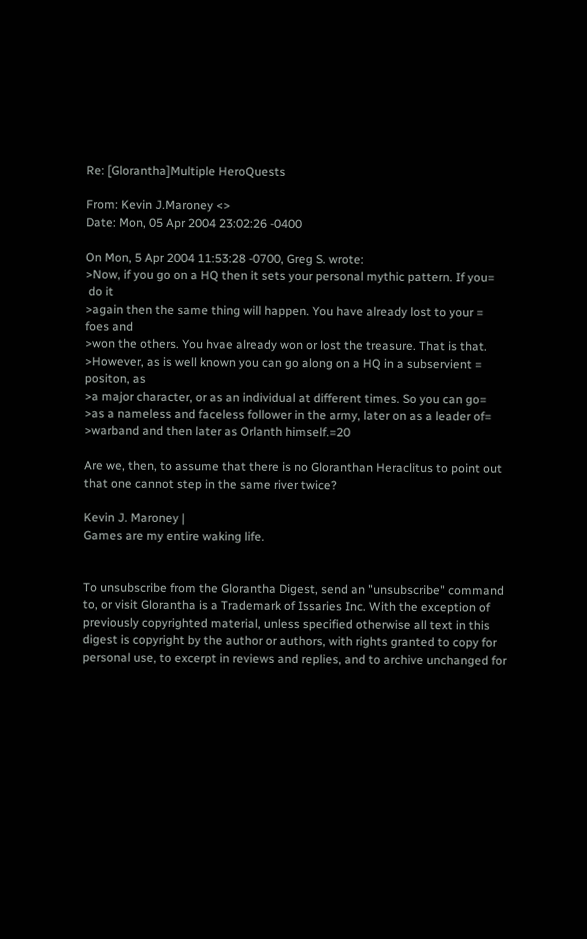Re: [Glorantha]Multiple HeroQuests

From: Kevin J.Maroney <>
Date: Mon, 05 Apr 2004 23:02:26 -0400

On Mon, 5 Apr 2004 11:53:28 -0700, Greg S. wrote:
>Now, if you go on a HQ then it sets your personal mythic pattern. If you=
 do it
>again then the same thing will happen. You have already lost to your =
foes and
>won the others. You hvae already won or lost the treasure. That is that.
>However, as is well known you can go along on a HQ in a subservient =
positon, as
>a major character, or as an individual at different times. So you can go=
>as a nameless and faceless follower in the army, later on as a leader of=
>warband and then later as Orlanth himself.=20

Are we, then, to assume that there is no Gloranthan Heraclitus to point out that one cannot step in the same river twice?

Kevin J. Maroney |
Games are my entire waking life.


To unsubscribe from the Glorantha Digest, send an "unsubscribe" command to, or visit Glorantha is a Trademark of Issaries Inc. With the exception of previously copyrighted material, unless specified otherwise all text in this digest is copyright by the author or authors, with rights granted to copy for personal use, to excerpt in reviews and replies, and to archive unchanged for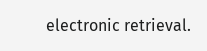electronic retrieval.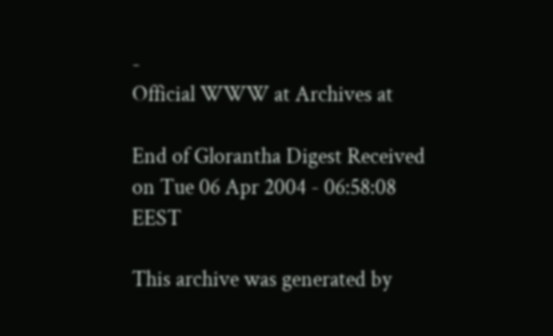-
Official WWW at Archives at

End of Glorantha Digest Received on Tue 06 Apr 2004 - 06:58:08 EEST

This archive was generated by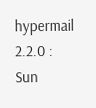hypermail 2.2.0 : Sun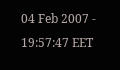04 Feb 2007 - 19:57:47 EET